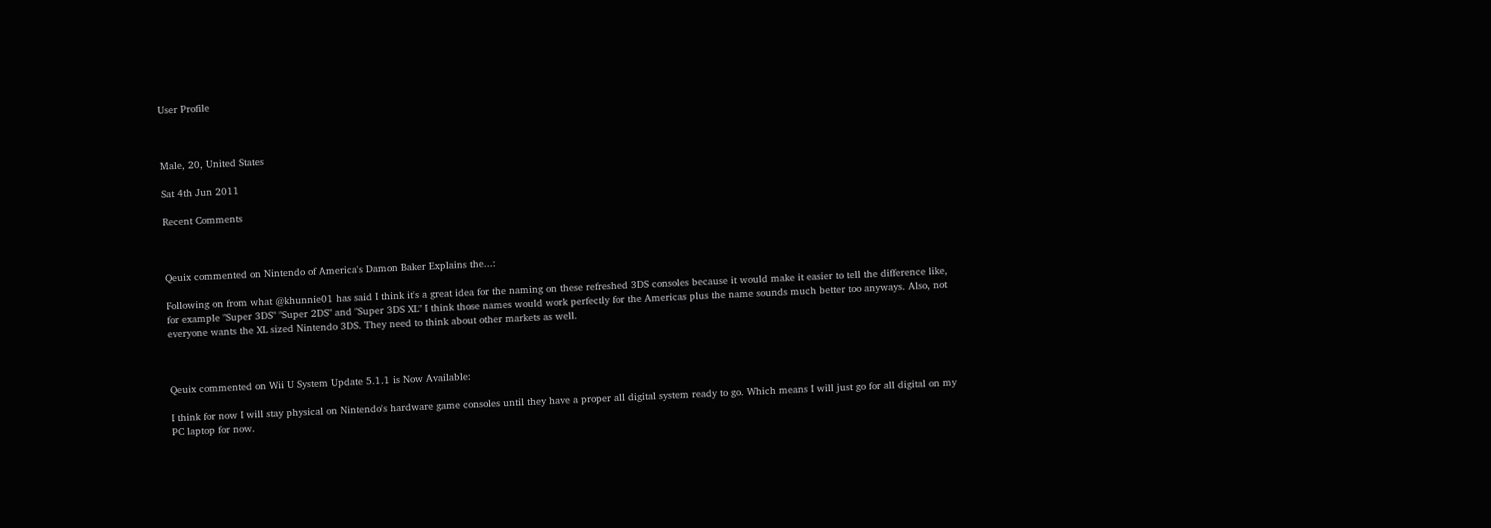User Profile



Male, 20, United States

Sat 4th Jun 2011

Recent Comments



Qeuix commented on Nintendo of America's Damon Baker Explains the...:

Following on from what @khunnie01 has said I think it's a great idea for the naming on these refreshed 3DS consoles because it would make it easier to tell the difference like, for example "Super 3DS" "Super 2DS" and "Super 3DS XL" I think those names would work perfectly for the Americas plus the name sounds much better too anyways. Also, not everyone wants the XL sized Nintendo 3DS. They need to think about other markets as well.



Qeuix commented on Wii U System Update 5.1.1 is Now Available:

I think for now I will stay physical on Nintendo's hardware game consoles until they have a proper all digital system ready to go. Which means I will just go for all digital on my PC laptop for now.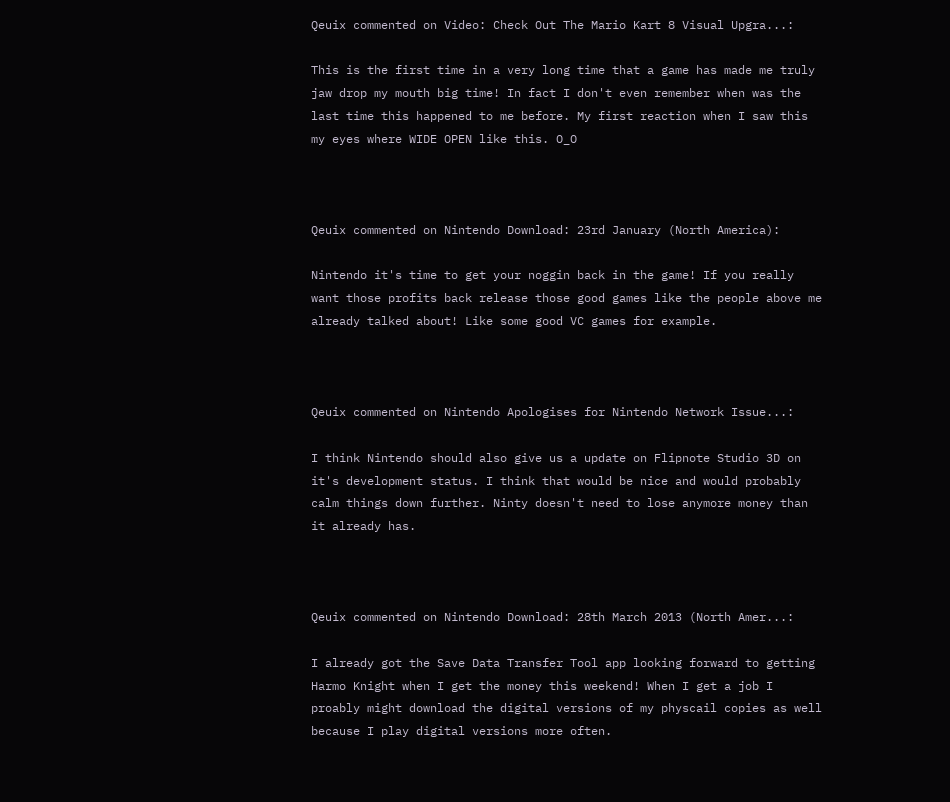Qeuix commented on Video: Check Out The Mario Kart 8 Visual Upgra...:

This is the first time in a very long time that a game has made me truly jaw drop my mouth big time! In fact I don't even remember when was the last time this happened to me before. My first reaction when I saw this my eyes where WIDE OPEN like this. O_O



Qeuix commented on Nintendo Download: 23rd January (North America):

Nintendo it's time to get your noggin back in the game! If you really want those profits back release those good games like the people above me already talked about! Like some good VC games for example.



Qeuix commented on Nintendo Apologises for Nintendo Network Issue...:

I think Nintendo should also give us a update on Flipnote Studio 3D on it's development status. I think that would be nice and would probably calm things down further. Ninty doesn't need to lose anymore money than it already has.



Qeuix commented on Nintendo Download: 28th March 2013 (North Amer...:

I already got the Save Data Transfer Tool app looking forward to getting Harmo Knight when I get the money this weekend! When I get a job I proably might download the digital versions of my physcail copies as well because I play digital versions more often.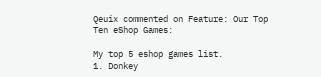Qeuix commented on Feature: Our Top Ten eShop Games:

My top 5 eshop games list.
1. Donkey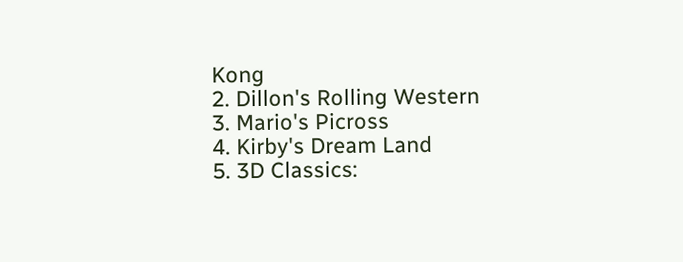Kong
2. Dillon's Rolling Western
3. Mario's Picross
4. Kirby's Dream Land
5. 3D Classics: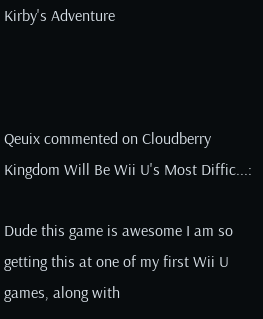Kirby's Adventure



Qeuix commented on Cloudberry Kingdom Will Be Wii U's Most Diffic...:

Dude this game is awesome I am so getting this at one of my first Wii U games, along with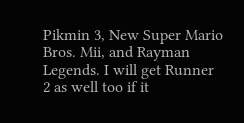Pikmin 3, New Super Mario Bros. Mii, and Rayman Legends. I will get Runner 2 as well too if it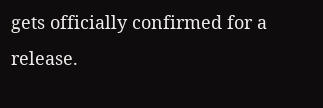gets officially confirmed for a release.